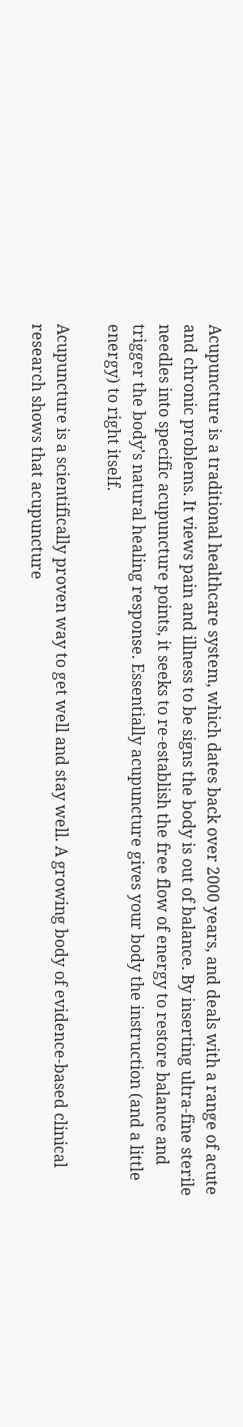Acupuncture is a traditional healthcare system, which dates back over 2000 years, and deals with a range of acute and chronic problems. It views pain and illness to be signs the body is out of balance. By inserting ultra-fine sterile needles into specific acupuncture points, it seeks to re-establish the free flow of energy to restore balance and trigger the body’s natural healing response. Essentially acupuncture gives your body the instruction (and a little energy) to right itself.

Acupuncture is a scientifically proven way to get well and stay well. A growing body of evidence-based clinical research shows that acupuncture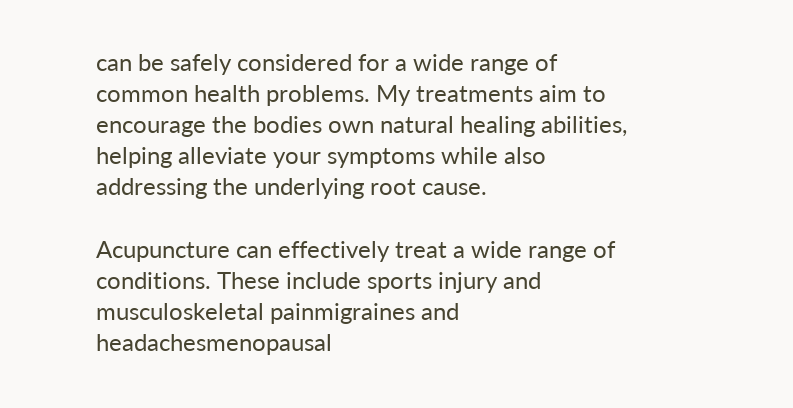can be safely considered for a wide range of common health problems. My treatments aim to encourage the bodies own natural healing abilities, helping alleviate your symptoms while also addressing the underlying root cause.

Acupuncture can effectively treat a wide range of conditions. These include sports injury and musculoskeletal painmigraines and headachesmenopausal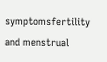symptomsfertility and menstrual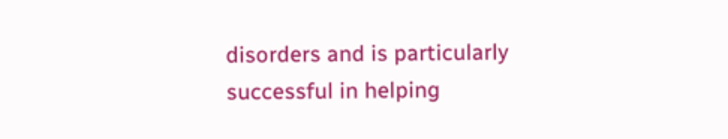disorders and is particularly successful in helping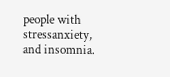people with stressanxiety, and insomnia.